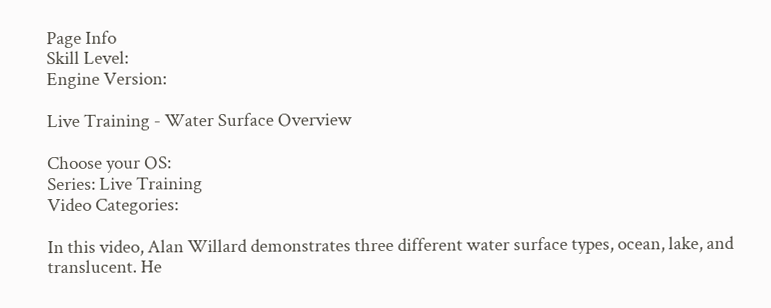Page Info
Skill Level:
Engine Version:

Live Training - Water Surface Overview

Choose your OS:
Series: Live Training
Video Categories:

In this video, Alan Willard demonstrates three different water surface types, ocean, lake, and translucent. He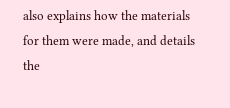also explains how the materials for them were made, and details the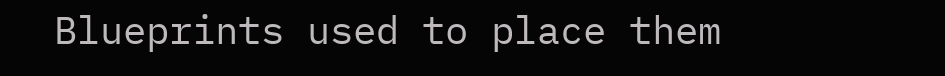Blueprints used to place them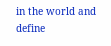in the world and define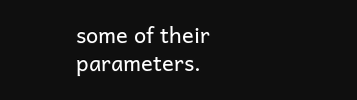some of their parameters.